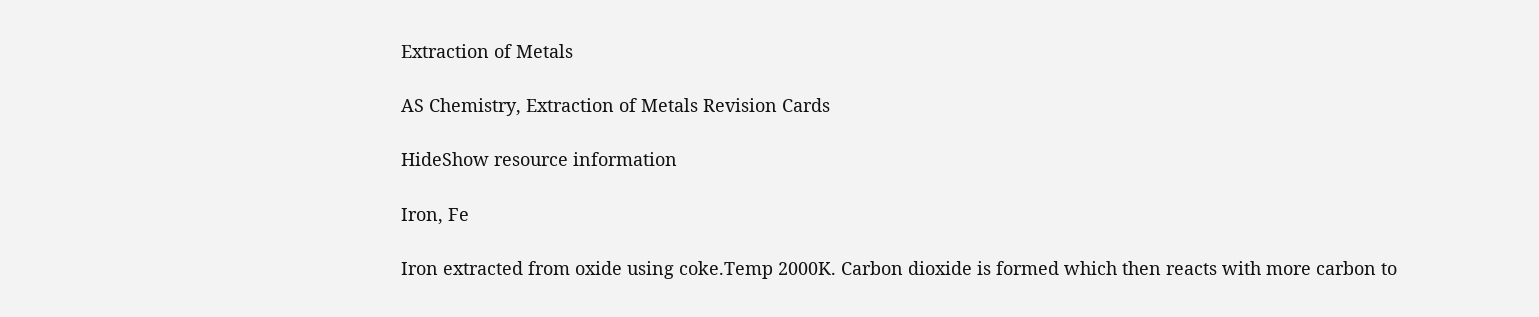Extraction of Metals

AS Chemistry, Extraction of Metals Revision Cards

HideShow resource information

Iron, Fe

Iron extracted from oxide using coke.Temp 2000K. Carbon dioxide is formed which then reacts with more carbon to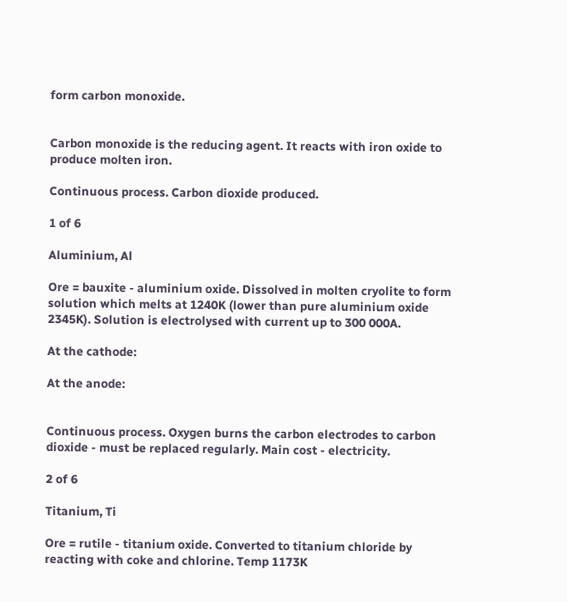form carbon monoxide.


Carbon monoxide is the reducing agent. It reacts with iron oxide to produce molten iron.

Continuous process. Carbon dioxide produced.

1 of 6

Aluminium, Al

Ore = bauxite - aluminium oxide. Dissolved in molten cryolite to form solution which melts at 1240K (lower than pure aluminium oxide 2345K). Solution is electrolysed with current up to 300 000A.

At the cathode:

At the anode:


Continuous process. Oxygen burns the carbon electrodes to carbon dioxide - must be replaced regularly. Main cost - electricity.

2 of 6

Titanium, Ti

Ore = rutile - titanium oxide. Converted to titanium chloride by reacting with coke and chlorine. Temp 1173K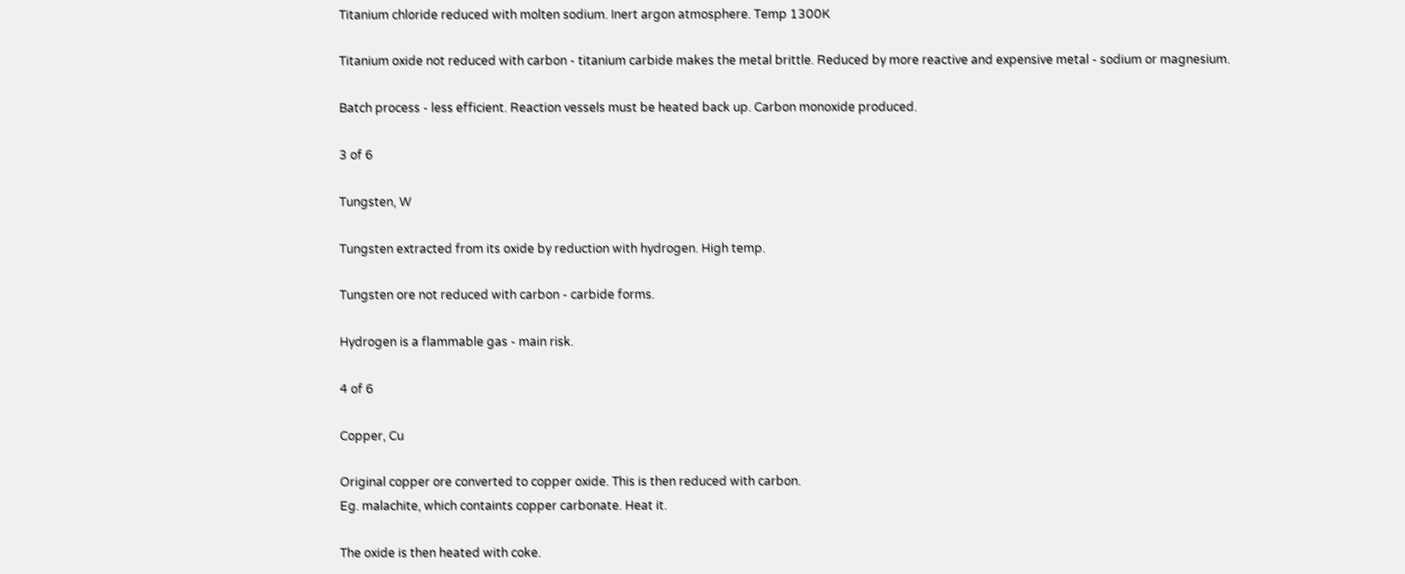Titanium chloride reduced with molten sodium. Inert argon atmosphere. Temp 1300K

Titanium oxide not reduced with carbon - titanium carbide makes the metal brittle. Reduced by more reactive and expensive metal - sodium or magnesium.

Batch process - less efficient. Reaction vessels must be heated back up. Carbon monoxide produced.

3 of 6

Tungsten, W

Tungsten extracted from its oxide by reduction with hydrogen. High temp.

Tungsten ore not reduced with carbon - carbide forms.

Hydrogen is a flammable gas - main risk.

4 of 6

Copper, Cu

Original copper ore converted to copper oxide. This is then reduced with carbon.
Eg. malachite, which containts copper carbonate. Heat it.

The oxide is then heated with coke.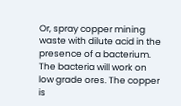Or, spray copper mining waste with dilute acid in the presence of a bacterium. The bacteria will work on low grade ores. The copper is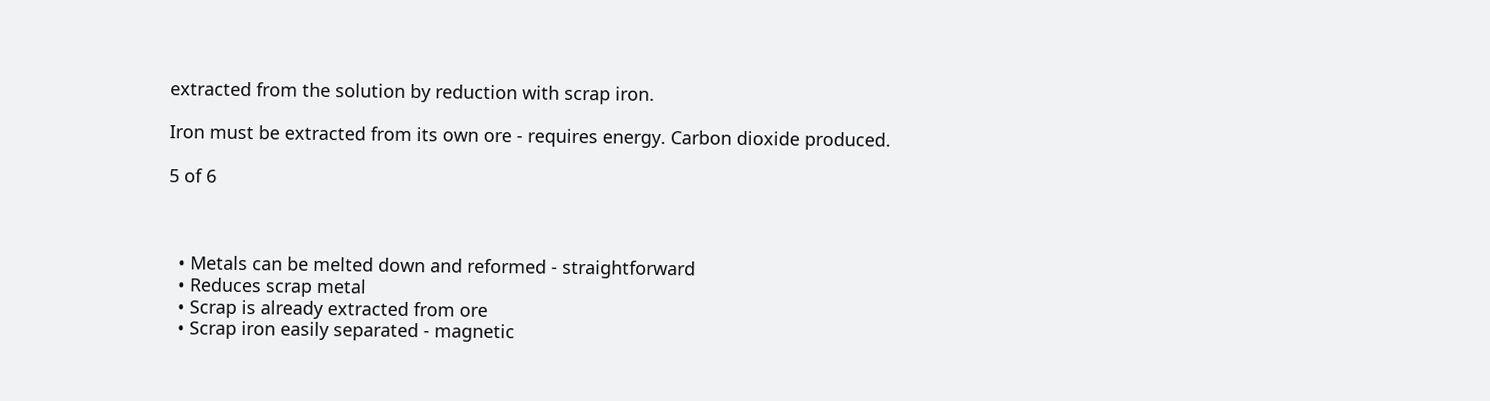extracted from the solution by reduction with scrap iron.

Iron must be extracted from its own ore - requires energy. Carbon dioxide produced.

5 of 6



  • Metals can be melted down and reformed - straightforward
  • Reduces scrap metal
  • Scrap is already extracted from ore
  • Scrap iron easily separated - magnetic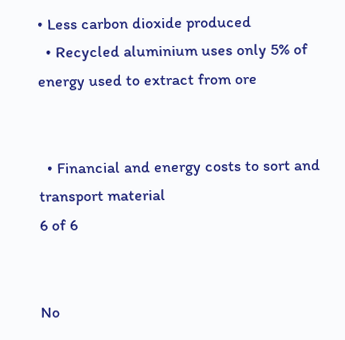• Less carbon dioxide produced
  • Recycled aluminium uses only 5% of energy used to extract from ore


  • Financial and energy costs to sort and transport material
6 of 6


No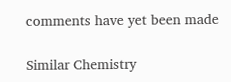comments have yet been made

Similar Chemistry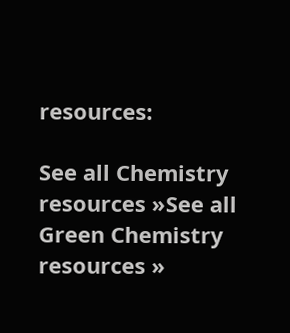resources:

See all Chemistry resources »See all Green Chemistry resources »